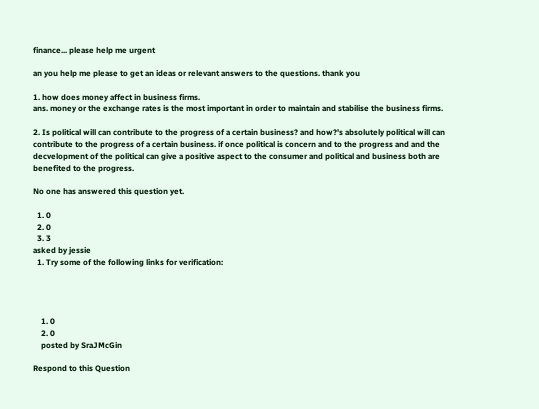finance... please help me urgent

an you help me please to get an ideas or relevant answers to the questions. thank you

1. how does money affect in business firms.
ans. money or the exchange rates is the most important in order to maintain and stabilise the business firms.

2. Is political will can contribute to the progress of a certain business? and how?'s absolutely political will can contribute to the progress of a certain business. if once political is concern and to the progress and and the decvelopment of the political can give a positive aspect to the consumer and political and business both are benefited to the progress.

No one has answered this question yet.

  1. 0
  2. 0
  3. 3
asked by jessie
  1. Try some of the following links for verification:




    1. 0
    2. 0
    posted by SraJMcGin

Respond to this Question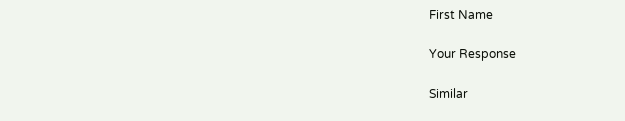First Name

Your Response

Similar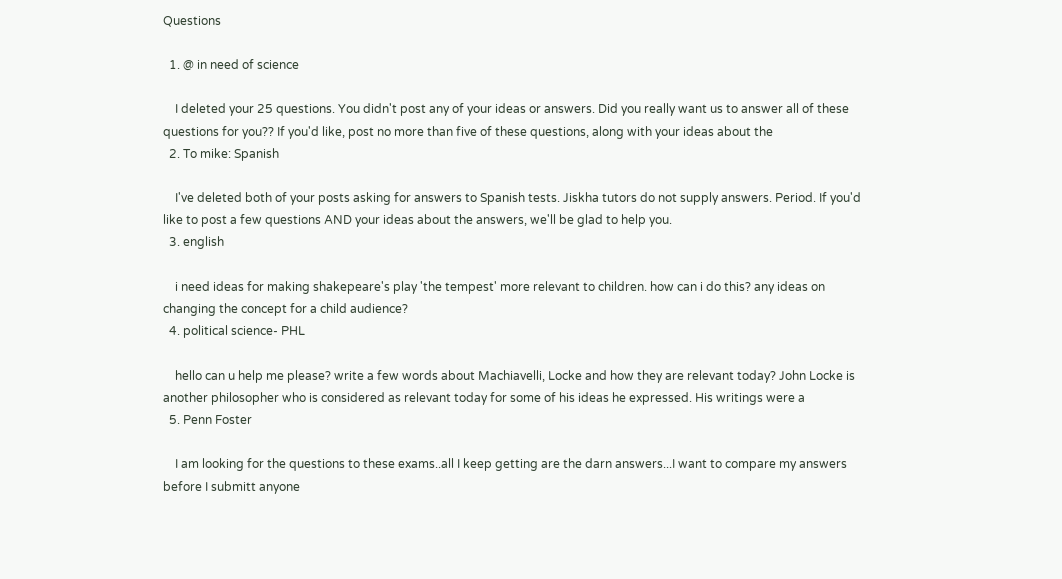Questions

  1. @ in need of science

    I deleted your 25 questions. You didn't post any of your ideas or answers. Did you really want us to answer all of these questions for you?? If you'd like, post no more than five of these questions, along with your ideas about the
  2. To mike: Spanish

    I've deleted both of your posts asking for answers to Spanish tests. Jiskha tutors do not supply answers. Period. If you'd like to post a few questions AND your ideas about the answers, we'll be glad to help you.
  3. english

    i need ideas for making shakepeare's play 'the tempest' more relevant to children. how can i do this? any ideas on changing the concept for a child audience?
  4. political science- PHL

    hello can u help me please? write a few words about Machiavelli, Locke and how they are relevant today? John Locke is another philosopher who is considered as relevant today for some of his ideas he expressed. His writings were a
  5. Penn Foster

    I am looking for the questions to these exams..all I keep getting are the darn answers...I want to compare my answers before I submitt anyone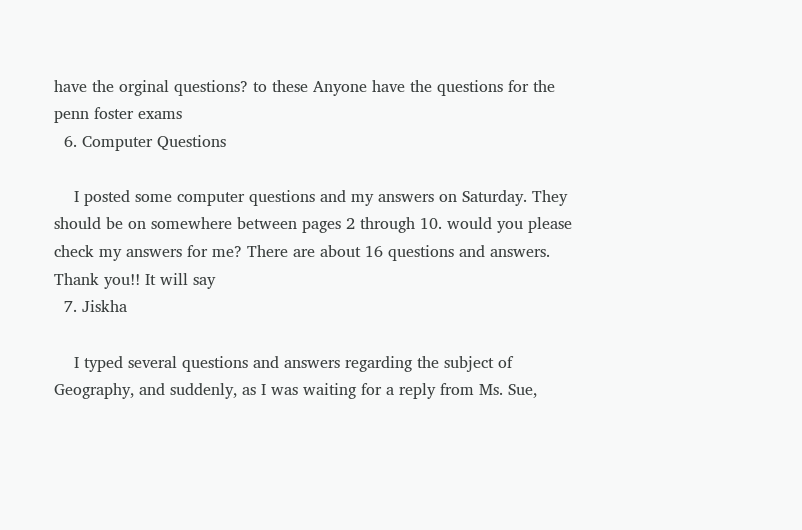have the orginal questions? to these Anyone have the questions for the penn foster exams
  6. Computer Questions

    I posted some computer questions and my answers on Saturday. They should be on somewhere between pages 2 through 10. would you please check my answers for me? There are about 16 questions and answers. Thank you!! It will say
  7. Jiskha

    I typed several questions and answers regarding the subject of Geography, and suddenly, as I was waiting for a reply from Ms. Sue,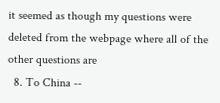it seemed as though my questions were deleted from the webpage where all of the other questions are
  8. To China --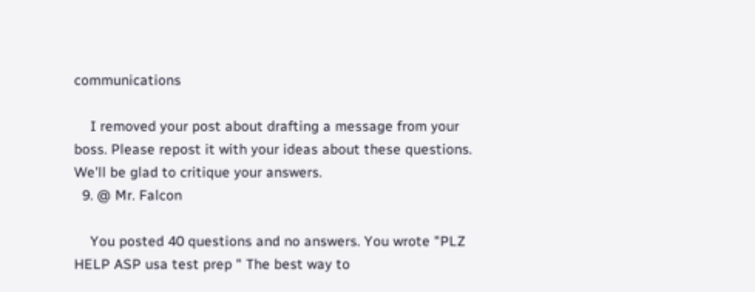communications

    I removed your post about drafting a message from your boss. Please repost it with your ideas about these questions. We'll be glad to critique your answers.
  9. @ Mr. Falcon

    You posted 40 questions and no answers. You wrote "PLZ HELP ASP usa test prep " The best way to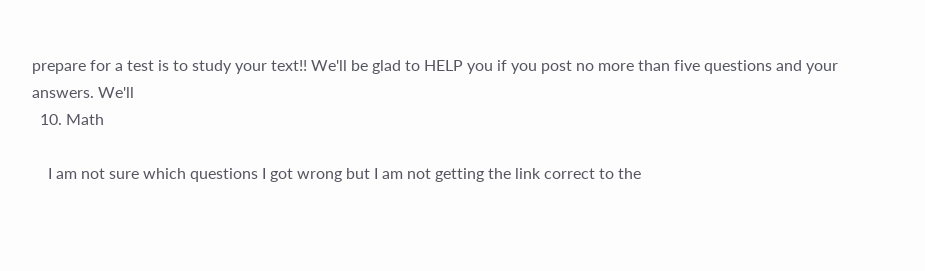prepare for a test is to study your text!! We'll be glad to HELP you if you post no more than five questions and your answers. We'll
  10. Math

    I am not sure which questions I got wrong but I am not getting the link correct to the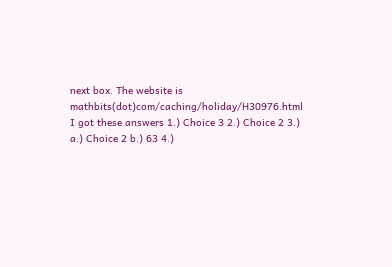next box. The website is mathbits(dot)com/caching/holiday/H30976.html I got these answers 1.) Choice 3 2.) Choice 2 3.) a.) Choice 2 b.) 63 4.)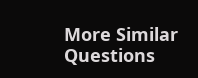More Similar Questions